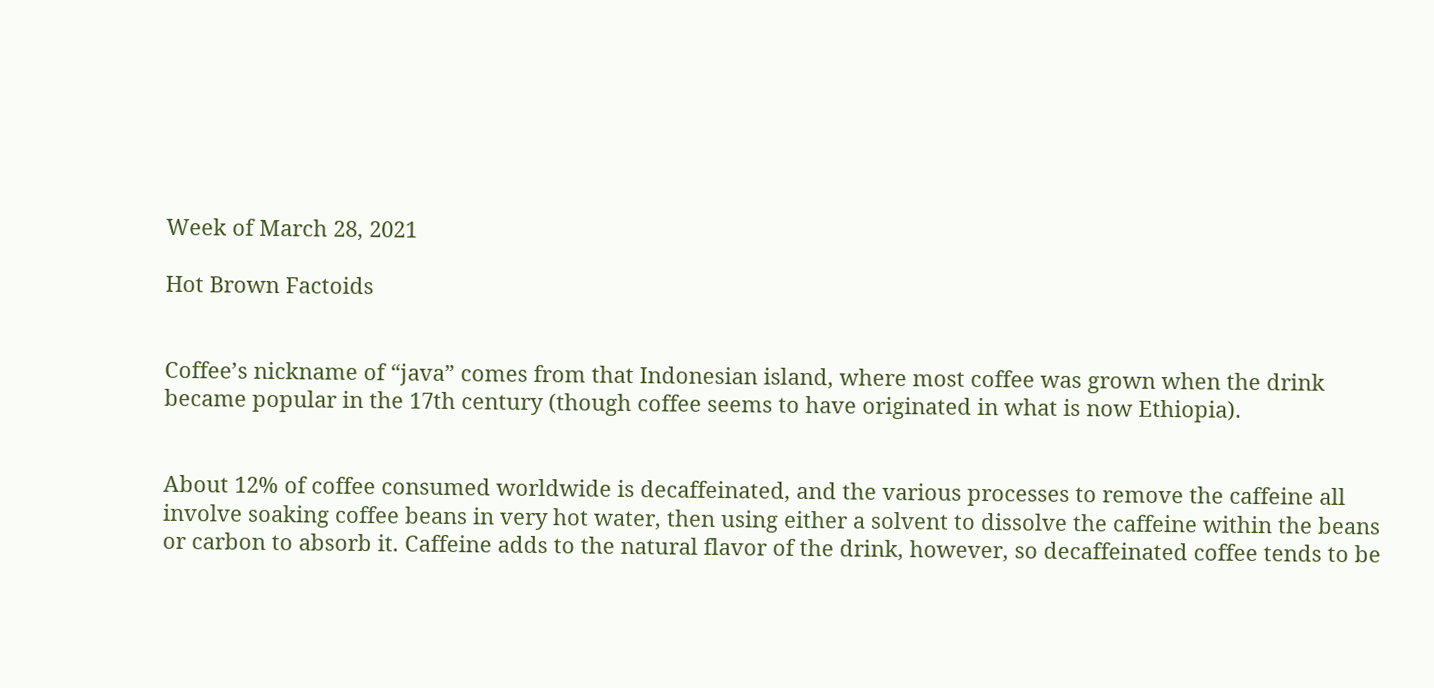Week of March 28, 2021

Hot Brown Factoids


Coffee’s nickname of “java” comes from that Indonesian island, where most coffee was grown when the drink became popular in the 17th century (though coffee seems to have originated in what is now Ethiopia).


About 12% of coffee consumed worldwide is decaffeinated, and the various processes to remove the caffeine all involve soaking coffee beans in very hot water, then using either a solvent to dissolve the caffeine within the beans or carbon to absorb it. Caffeine adds to the natural flavor of the drink, however, so decaffeinated coffee tends to be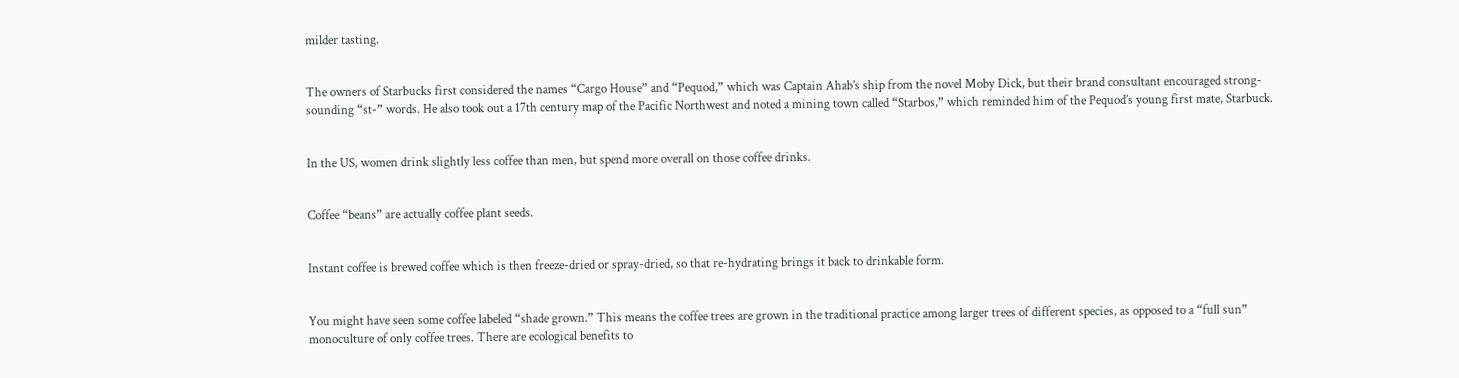milder tasting.


The owners of Starbucks first considered the names “Cargo House” and “Pequod,” which was Captain Ahab’s ship from the novel Moby Dick, but their brand consultant encouraged strong-sounding “st-” words. He also took out a 17th century map of the Pacific Northwest and noted a mining town called “Starbos,” which reminded him of the Pequod’s young first mate, Starbuck.


In the US, women drink slightly less coffee than men, but spend more overall on those coffee drinks.


Coffee “beans” are actually coffee plant seeds.


Instant coffee is brewed coffee which is then freeze-dried or spray-dried, so that re-hydrating brings it back to drinkable form.


You might have seen some coffee labeled “shade grown.” This means the coffee trees are grown in the traditional practice among larger trees of different species, as opposed to a “full sun” monoculture of only coffee trees. There are ecological benefits to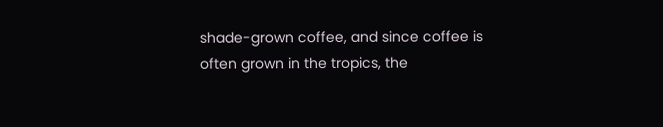shade-grown coffee, and since coffee is often grown in the tropics, the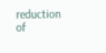reduction of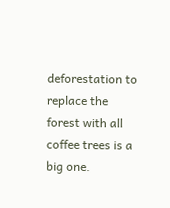deforestation to replace the forest with all coffee trees is a big one.